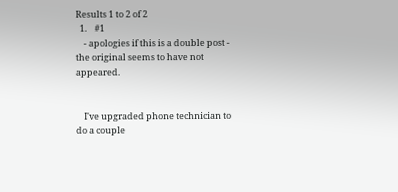Results 1 to 2 of 2
  1.    #1
    - apologies if this is a double post - the original seems to have not appeared.


    I've upgraded phone technician to do a couple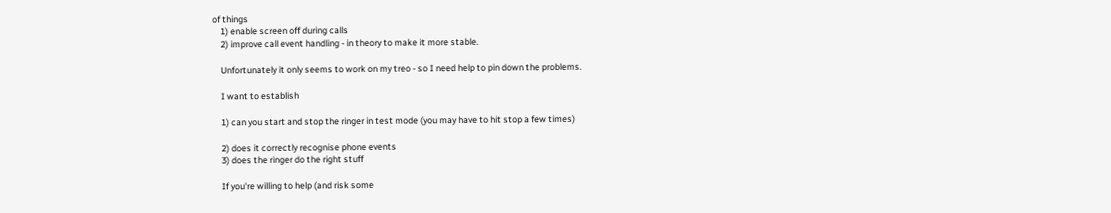of things
    1) enable screen off during calls
    2) improve call event handling - in theory to make it more stable.

    Unfortunately it only seems to work on my treo - so I need help to pin down the problems.

    I want to establish

    1) can you start and stop the ringer in test mode (you may have to hit stop a few times)

    2) does it correctly recognise phone events
    3) does the ringer do the right stuff

    If you're willing to help (and risk some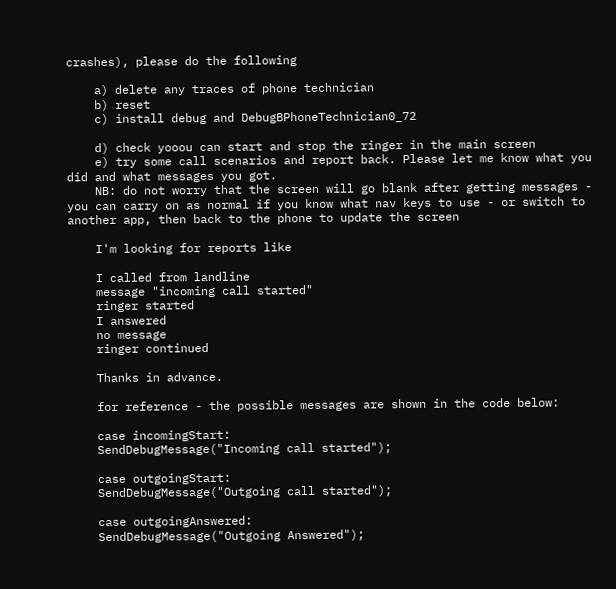crashes), please do the following

    a) delete any traces of phone technician
    b) reset
    c) install debug and DebugBPhoneTechnician0_72

    d) check yooou can start and stop the ringer in the main screen
    e) try some call scenarios and report back. Please let me know what you did and what messages you got.
    NB: do not worry that the screen will go blank after getting messages - you can carry on as normal if you know what nav keys to use - or switch to another app, then back to the phone to update the screen

    I'm looking for reports like

    I called from landline
    message "incoming call started"
    ringer started
    I answered
    no message
    ringer continued

    Thanks in advance.

    for reference - the possible messages are shown in the code below:

    case incomingStart:
    SendDebugMessage("Incoming call started");

    case outgoingStart:
    SendDebugMessage("Outgoing call started");

    case outgoingAnswered:
    SendDebugMessage("Outgoing Answered");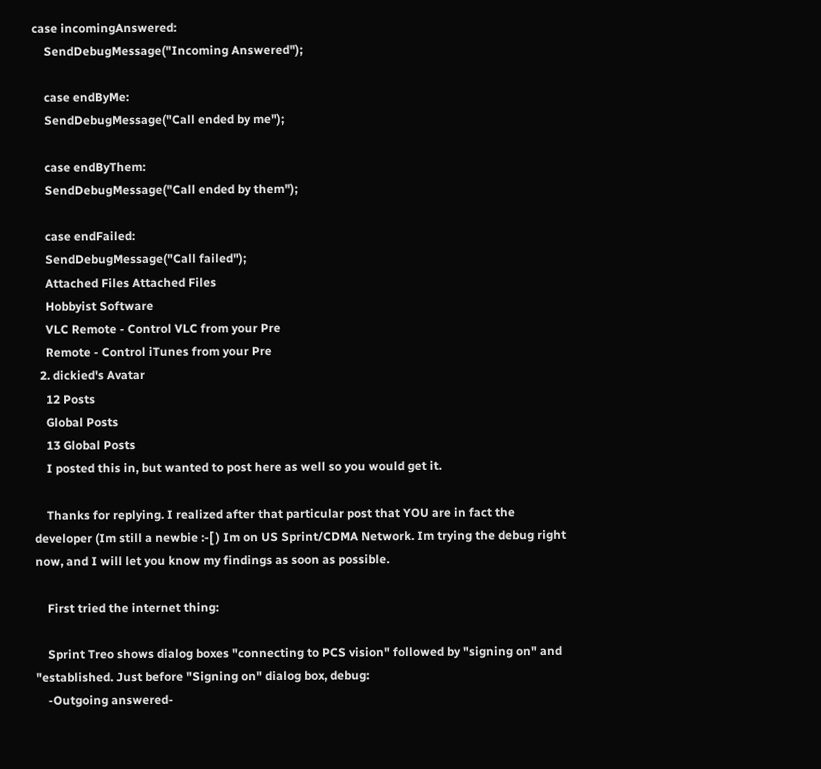case incomingAnswered:
    SendDebugMessage("Incoming Answered");

    case endByMe:
    SendDebugMessage("Call ended by me");

    case endByThem:
    SendDebugMessage("Call ended by them");

    case endFailed:
    SendDebugMessage("Call failed");
    Attached Files Attached Files
    Hobbyist Software
    VLC Remote - Control VLC from your Pre
    Remote - Control iTunes from your Pre
  2. dickied's Avatar
    12 Posts
    Global Posts
    13 Global Posts
    I posted this in, but wanted to post here as well so you would get it.

    Thanks for replying. I realized after that particular post that YOU are in fact the developer (Im still a newbie :-[ ) Im on US Sprint/CDMA Network. Im trying the debug right now, and I will let you know my findings as soon as possible.

    First tried the internet thing:

    Sprint Treo shows dialog boxes "connecting to PCS vision" followed by "signing on" and "established. Just before "Signing on" dialog box, debug:
    -Outgoing answered-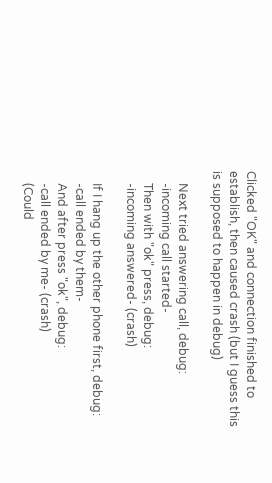Clicked "OK" and connection finished to establish, then caused crash (but I guess this is supposed to happen in debug)

    Next tried answering call, debug:
    -incoming call started-
    Then with "ok" press, debug:
    -incoming answered- (crash)

    If I hang up the other phone first, debug:
    -call ended by them-
    And after press "ok", debug:
    -call ended by me- (crash)
    (Could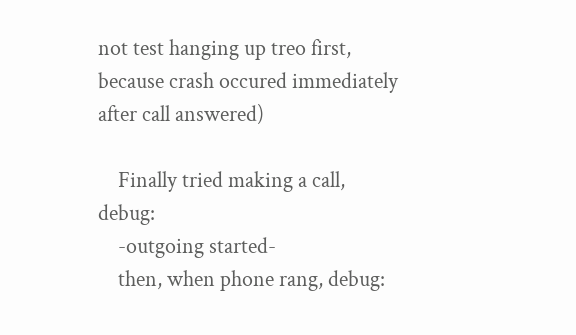not test hanging up treo first, because crash occured immediately after call answered)

    Finally tried making a call, debug:
    -outgoing started-
    then, when phone rang, debug: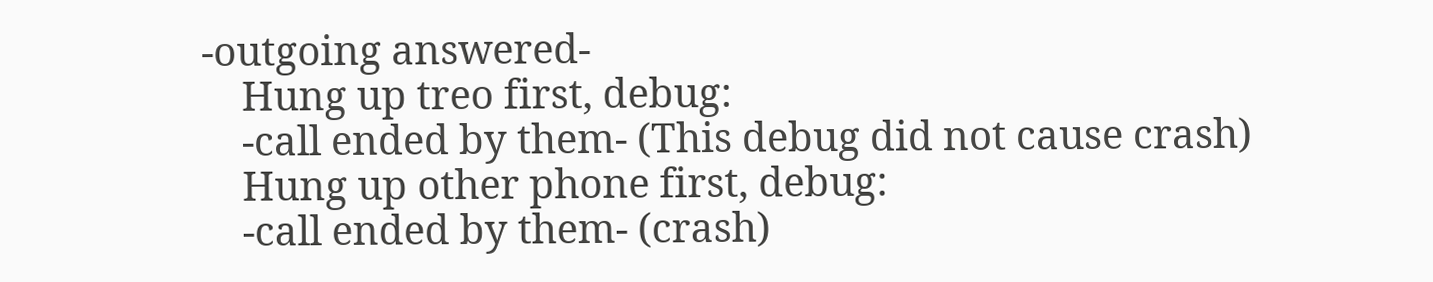-outgoing answered-
    Hung up treo first, debug:
    -call ended by them- (This debug did not cause crash)
    Hung up other phone first, debug:
    -call ended by them- (crash)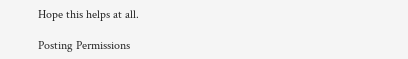Hope this helps at all.

Posting Permissions